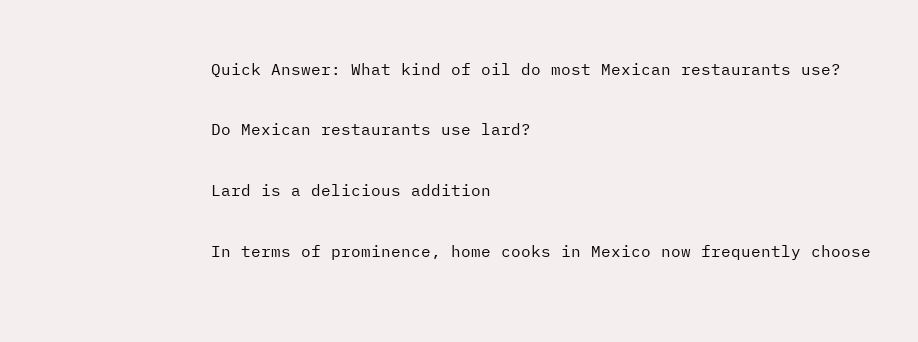Quick Answer: What kind of oil do most Mexican restaurants use?

Do Mexican restaurants use lard?

Lard is a delicious addition

In terms of prominence, home cooks in Mexico now frequently choose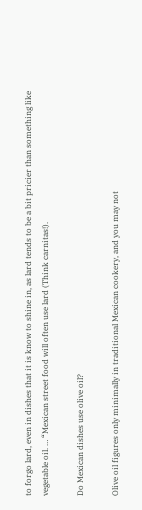to forgo lard, even in dishes that it is know to shine in, as lard tends to be a bit pricier than something like vegetable oil. … “Mexican street food will often use lard (Think carnitas!).

Do Mexican dishes use olive oil?

Olive oil figures only minimally in traditional Mexican cookery, and you may not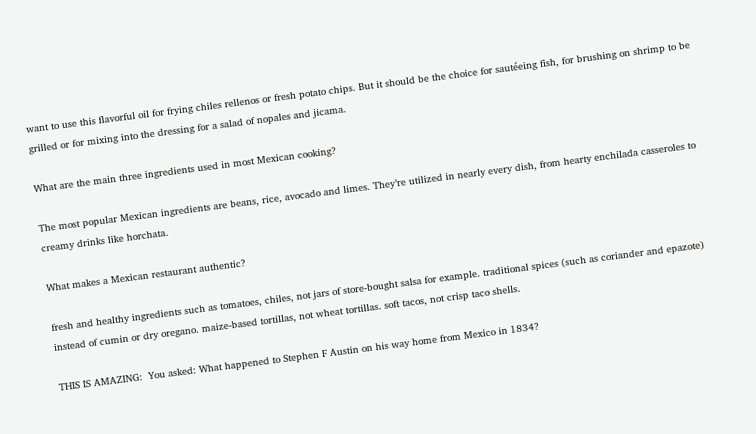want to use this flavorful oil for frying chiles rellenos or fresh potato chips. But it should be the choice for sautéeing fish, for brushing on shrimp to be grilled or for mixing into the dressing for a salad of nopales and jicama.

What are the main three ingredients used in most Mexican cooking?

The most popular Mexican ingredients are beans, rice, avocado and limes. They’re utilized in nearly every dish, from hearty enchilada casseroles to creamy drinks like horchata.

What makes a Mexican restaurant authentic?

fresh and healthy ingredients such as tomatoes, chiles, not jars of store-bought salsa for example. traditional spices (such as coriander and epazote) instead of cumin or dry oregano. maize-based tortillas, not wheat tortillas. soft tacos, not crisp taco shells.

THIS IS AMAZING:  You asked: What happened to Stephen F Austin on his way home from Mexico in 1834?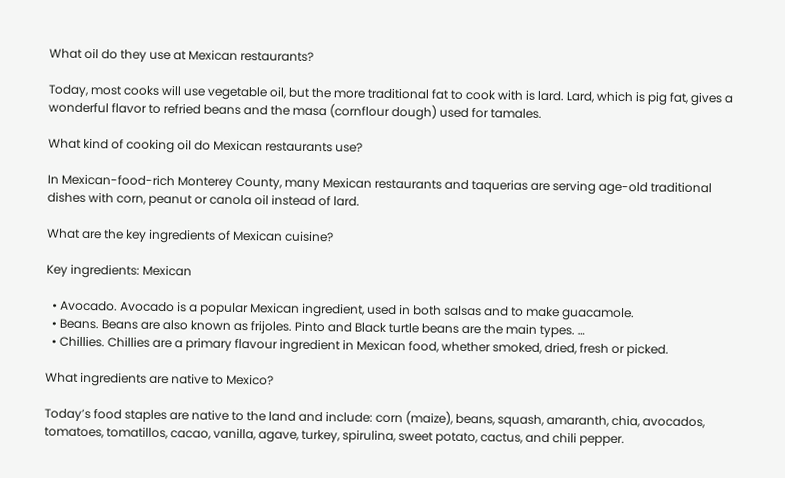What oil do they use at Mexican restaurants?

Today, most cooks will use vegetable oil, but the more traditional fat to cook with is lard. Lard, which is pig fat, gives a wonderful flavor to refried beans and the masa (cornflour dough) used for tamales.

What kind of cooking oil do Mexican restaurants use?

In Mexican-food-rich Monterey County, many Mexican restaurants and taquerias are serving age-old traditional dishes with corn, peanut or canola oil instead of lard.

What are the key ingredients of Mexican cuisine?

Key ingredients: Mexican

  • Avocado. Avocado is a popular Mexican ingredient, used in both salsas and to make guacamole.
  • Beans. Beans are also known as frijoles. Pinto and Black turtle beans are the main types. …
  • Chillies. Chillies are a primary flavour ingredient in Mexican food, whether smoked, dried, fresh or picked.

What ingredients are native to Mexico?

Today’s food staples are native to the land and include: corn (maize), beans, squash, amaranth, chia, avocados, tomatoes, tomatillos, cacao, vanilla, agave, turkey, spirulina, sweet potato, cactus, and chili pepper.